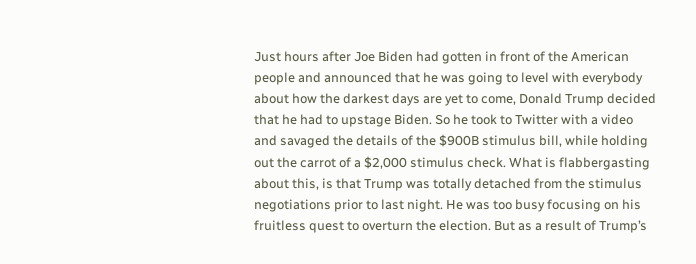Just hours after Joe Biden had gotten in front of the American people and announced that he was going to level with everybody about how the darkest days are yet to come, Donald Trump decided that he had to upstage Biden. So he took to Twitter with a video and savaged the details of the $900B stimulus bill, while holding out the carrot of a $2,000 stimulus check. What is flabbergasting about this, is that Trump was totally detached from the stimulus negotiations prior to last night. He was too busy focusing on his fruitless quest to overturn the election. But as a result of Trump’s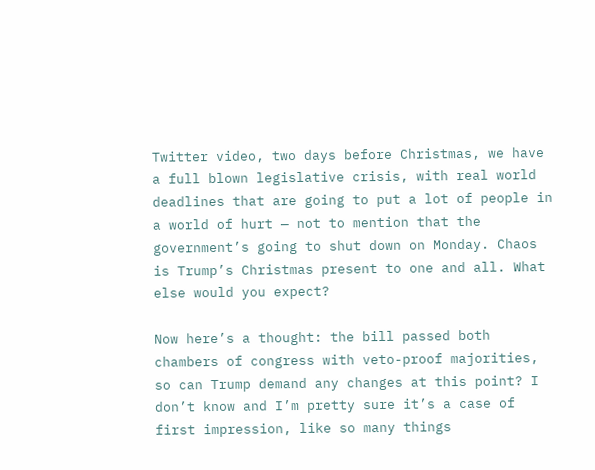Twitter video, two days before Christmas, we have a full blown legislative crisis, with real world deadlines that are going to put a lot of people in a world of hurt — not to mention that the government’s going to shut down on Monday. Chaos is Trump’s Christmas present to one and all. What else would you expect?

Now here’s a thought: the bill passed both chambers of congress with veto-proof majorities, so can Trump demand any changes at this point? I don’t know and I’m pretty sure it’s a case of first impression, like so many things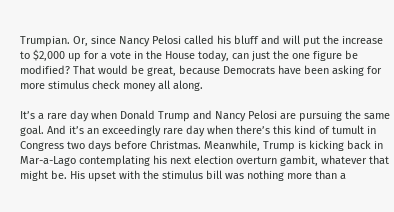Trumpian. Or, since Nancy Pelosi called his bluff and will put the increase to $2,000 up for a vote in the House today, can just the one figure be modified? That would be great, because Democrats have been asking for more stimulus check money all along.

It’s a rare day when Donald Trump and Nancy Pelosi are pursuing the same goal. And it’s an exceedingly rare day when there’s this kind of tumult in Congress two days before Christmas. Meanwhile, Trump is kicking back in Mar-a-Lago contemplating his next election overturn gambit, whatever that might be. His upset with the stimulus bill was nothing more than a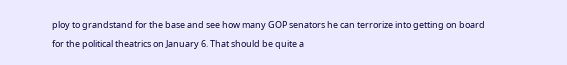ploy to grandstand for the base and see how many GOP senators he can terrorize into getting on board for the political theatrics on January 6. That should be quite a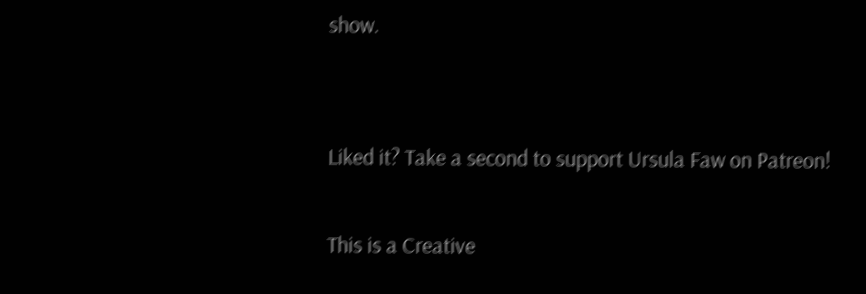show.


Liked it? Take a second to support Ursula Faw on Patreon!

This is a Creative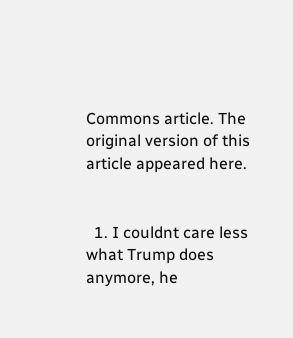Commons article. The original version of this article appeared here.


  1. I couldnt care less what Trump does anymore, he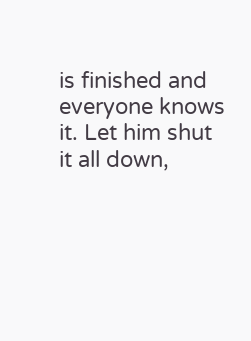is finished and everyone knows it. Let him shut it all down,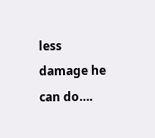less damage he can do….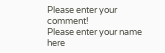Please enter your comment!
Please enter your name here